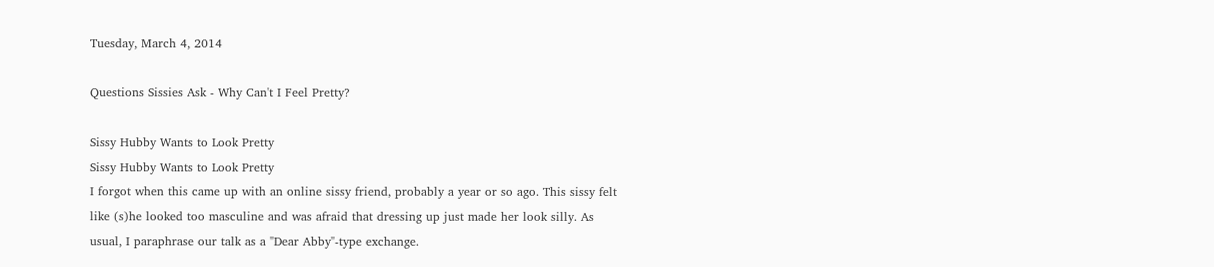Tuesday, March 4, 2014

Questions Sissies Ask - Why Can't I Feel Pretty?

Sissy Hubby Wants to Look Pretty
Sissy Hubby Wants to Look Pretty
I forgot when this came up with an online sissy friend, probably a year or so ago. This sissy felt like (s)he looked too masculine and was afraid that dressing up just made her look silly. As usual, I paraphrase our talk as a "Dear Abby"-type exchange.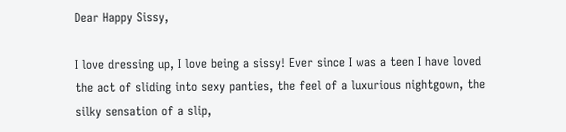Dear Happy Sissy,

I love dressing up, I love being a sissy! Ever since I was a teen I have loved the act of sliding into sexy panties, the feel of a luxurious nightgown, the silky sensation of a slip,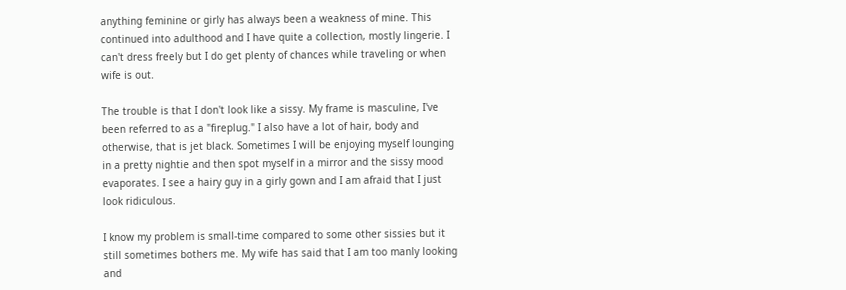anything feminine or girly has always been a weakness of mine. This continued into adulthood and I have quite a collection, mostly lingerie. I can't dress freely but I do get plenty of chances while traveling or when wife is out.

The trouble is that I don't look like a sissy. My frame is masculine, I've been referred to as a "fireplug." I also have a lot of hair, body and otherwise, that is jet black. Sometimes I will be enjoying myself lounging in a pretty nightie and then spot myself in a mirror and the sissy mood evaporates. I see a hairy guy in a girly gown and I am afraid that I just look ridiculous.

I know my problem is small-time compared to some other sissies but it still sometimes bothers me. My wife has said that I am too manly looking and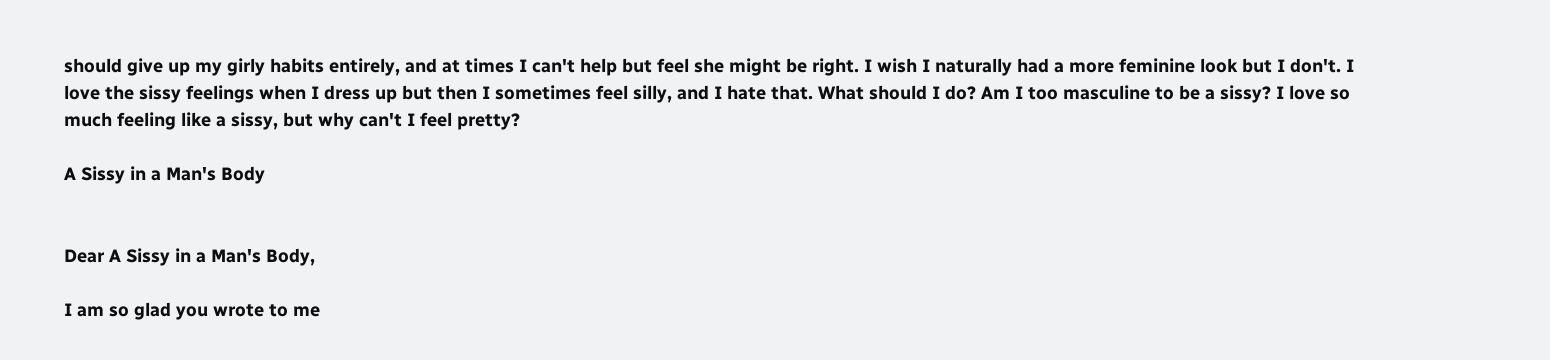should give up my girly habits entirely, and at times I can't help but feel she might be right. I wish I naturally had a more feminine look but I don't. I love the sissy feelings when I dress up but then I sometimes feel silly, and I hate that. What should I do? Am I too masculine to be a sissy? I love so much feeling like a sissy, but why can't I feel pretty?

A Sissy in a Man's Body


Dear A Sissy in a Man's Body,

I am so glad you wrote to me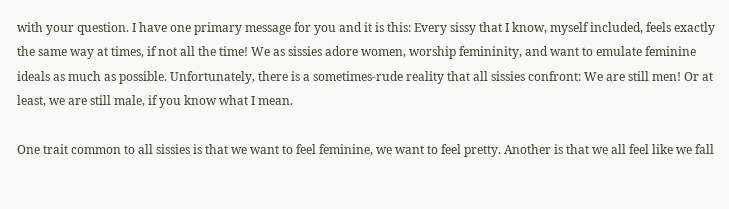with your question. I have one primary message for you and it is this: Every sissy that I know, myself included, feels exactly the same way at times, if not all the time! We as sissies adore women, worship femininity, and want to emulate feminine ideals as much as possible. Unfortunately, there is a sometimes-rude reality that all sissies confront: We are still men! Or at least, we are still male, if you know what I mean.

One trait common to all sissies is that we want to feel feminine, we want to feel pretty. Another is that we all feel like we fall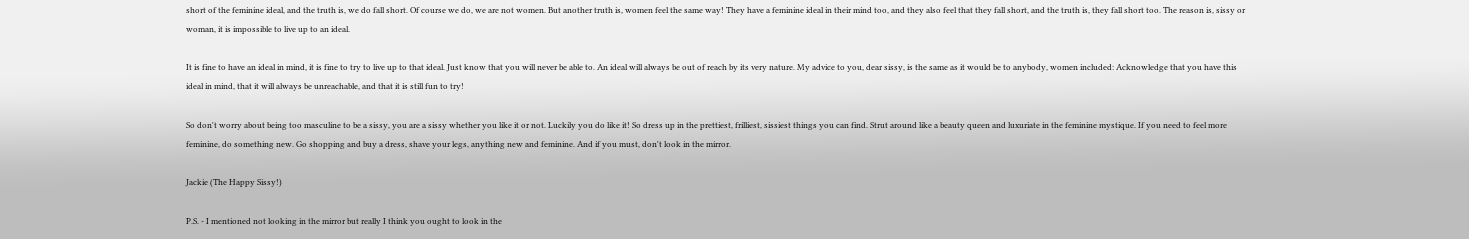short of the feminine ideal, and the truth is, we do fall short. Of course we do, we are not women. But another truth is, women feel the same way! They have a feminine ideal in their mind too, and they also feel that they fall short, and the truth is, they fall short too. The reason is, sissy or woman, it is impossible to live up to an ideal.

It is fine to have an ideal in mind, it is fine to try to live up to that ideal. Just know that you will never be able to. An ideal will always be out of reach by its very nature. My advice to you, dear sissy, is the same as it would be to anybody, women included: Acknowledge that you have this ideal in mind, that it will always be unreachable, and that it is still fun to try!

So don't worry about being too masculine to be a sissy, you are a sissy whether you like it or not. Luckily you do like it! So dress up in the prettiest, frilliest, sissiest things you can find. Strut around like a beauty queen and luxuriate in the feminine mystique. If you need to feel more feminine, do something new. Go shopping and buy a dress, shave your legs, anything new and feminine. And if you must, don't look in the mirror.

Jackie (The Happy Sissy!)

P.S. - I mentioned not looking in the mirror but really I think you ought to look in the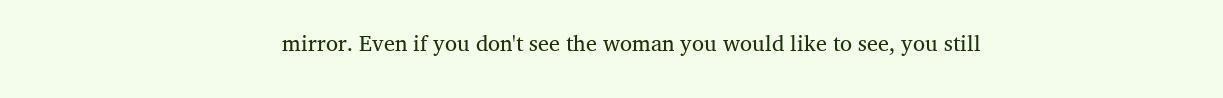mirror. Even if you don't see the woman you would like to see, you still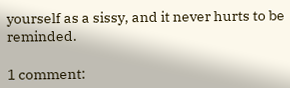yourself as a sissy, and it never hurts to be reminded.

1 comment: